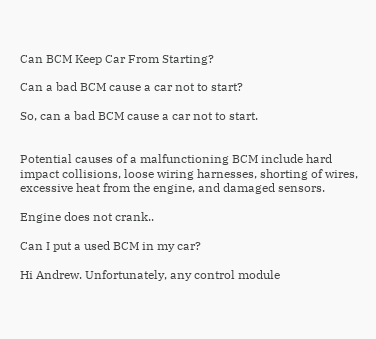Can BCM Keep Car From Starting?

Can a bad BCM cause a car not to start?

So, can a bad BCM cause a car not to start.


Potential causes of a malfunctioning BCM include hard impact collisions, loose wiring harnesses, shorting of wires, excessive heat from the engine, and damaged sensors.

Engine does not crank..

Can I put a used BCM in my car?

Hi Andrew. Unfortunately, any control module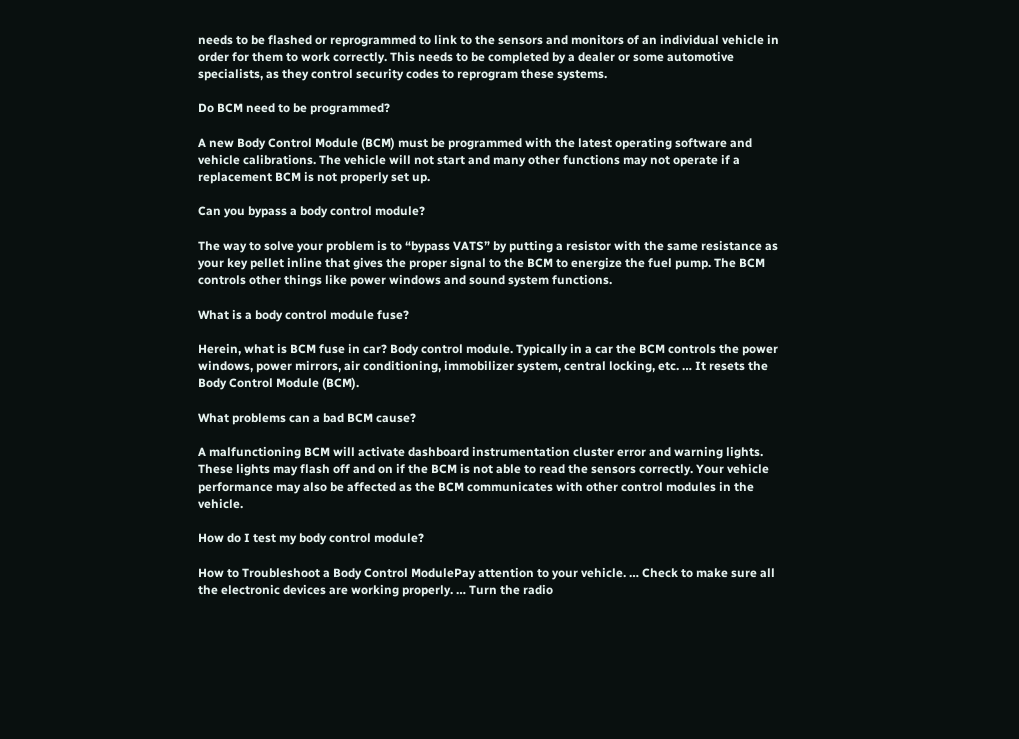needs to be flashed or reprogrammed to link to the sensors and monitors of an individual vehicle in order for them to work correctly. This needs to be completed by a dealer or some automotive specialists, as they control security codes to reprogram these systems.

Do BCM need to be programmed?

A new Body Control Module (BCM) must be programmed with the latest operating software and vehicle calibrations. The vehicle will not start and many other functions may not operate if a replacement BCM is not properly set up.

Can you bypass a body control module?

The way to solve your problem is to “bypass VATS” by putting a resistor with the same resistance as your key pellet inline that gives the proper signal to the BCM to energize the fuel pump. The BCM controls other things like power windows and sound system functions.

What is a body control module fuse?

Herein, what is BCM fuse in car? Body control module. Typically in a car the BCM controls the power windows, power mirrors, air conditioning, immobilizer system, central locking, etc. … It resets the Body Control Module (BCM).

What problems can a bad BCM cause?

A malfunctioning BCM will activate dashboard instrumentation cluster error and warning lights. These lights may flash off and on if the BCM is not able to read the sensors correctly. Your vehicle performance may also be affected as the BCM communicates with other control modules in the vehicle.

How do I test my body control module?

How to Troubleshoot a Body Control ModulePay attention to your vehicle. … Check to make sure all the electronic devices are working properly. … Turn the radio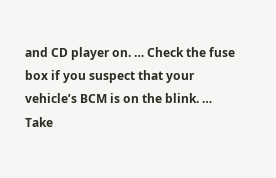and CD player on. … Check the fuse box if you suspect that your vehicle’s BCM is on the blink. … Take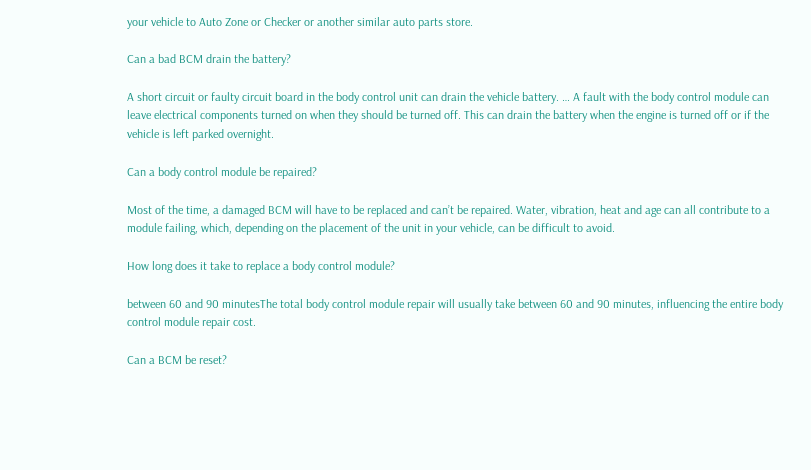your vehicle to Auto Zone or Checker or another similar auto parts store.

Can a bad BCM drain the battery?

A short circuit or faulty circuit board in the body control unit can drain the vehicle battery. … A fault with the body control module can leave electrical components turned on when they should be turned off. This can drain the battery when the engine is turned off or if the vehicle is left parked overnight.

Can a body control module be repaired?

Most of the time, a damaged BCM will have to be replaced and can’t be repaired. Water, vibration, heat and age can all contribute to a module failing, which, depending on the placement of the unit in your vehicle, can be difficult to avoid.

How long does it take to replace a body control module?

between 60 and 90 minutesThe total body control module repair will usually take between 60 and 90 minutes, influencing the entire body control module repair cost.

Can a BCM be reset?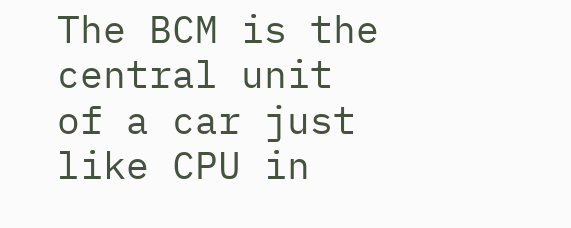The BCM is the central unit of a car just like CPU in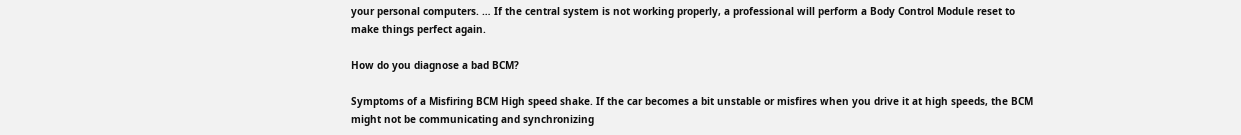your personal computers. … If the central system is not working properly, a professional will perform a Body Control Module reset to make things perfect again.

How do you diagnose a bad BCM?

Symptoms of a Misfiring BCM High speed shake. If the car becomes a bit unstable or misfires when you drive it at high speeds, the BCM might not be communicating and synchronizing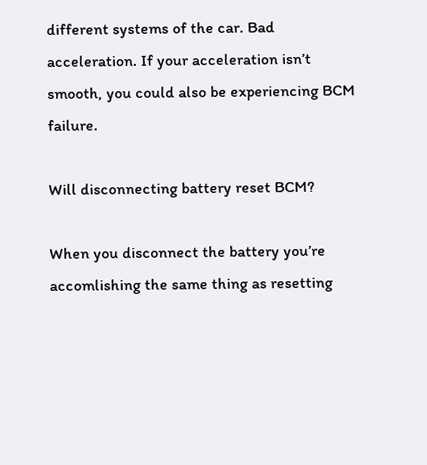different systems of the car. Bad acceleration. If your acceleration isn’t smooth, you could also be experiencing BCM failure.

Will disconnecting battery reset BCM?

When you disconnect the battery you’re accomlishing the same thing as resetting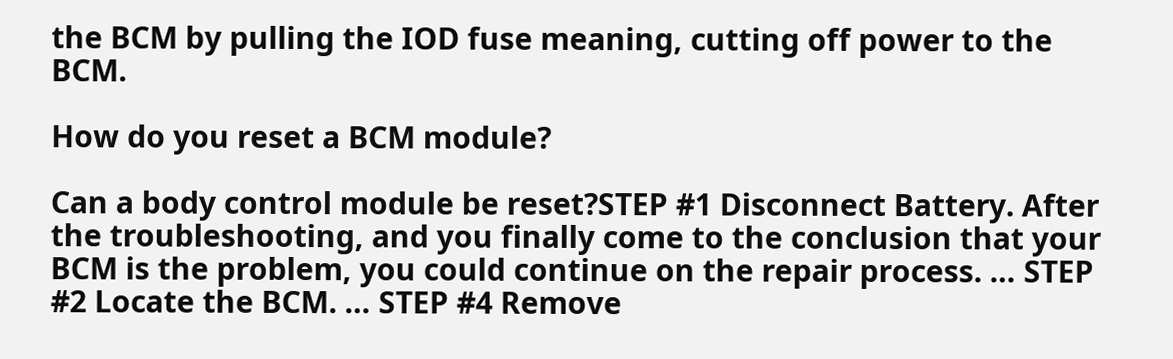the BCM by pulling the IOD fuse meaning, cutting off power to the BCM.

How do you reset a BCM module?

Can a body control module be reset?STEP #1 Disconnect Battery. After the troubleshooting, and you finally come to the conclusion that your BCM is the problem, you could continue on the repair process. … STEP #2 Locate the BCM. … STEP #4 Remove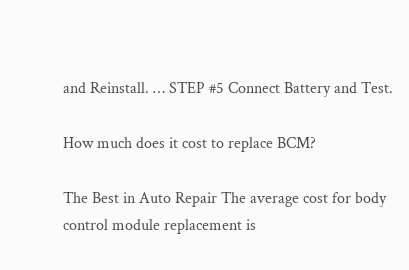and Reinstall. … STEP #5 Connect Battery and Test.

How much does it cost to replace BCM?

The Best in Auto Repair The average cost for body control module replacement is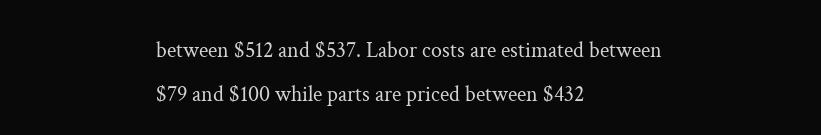between $512 and $537. Labor costs are estimated between $79 and $100 while parts are priced between $432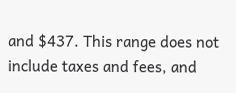and $437. This range does not include taxes and fees, and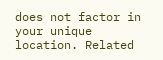does not factor in your unique location. Related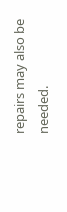repairs may also be needed.